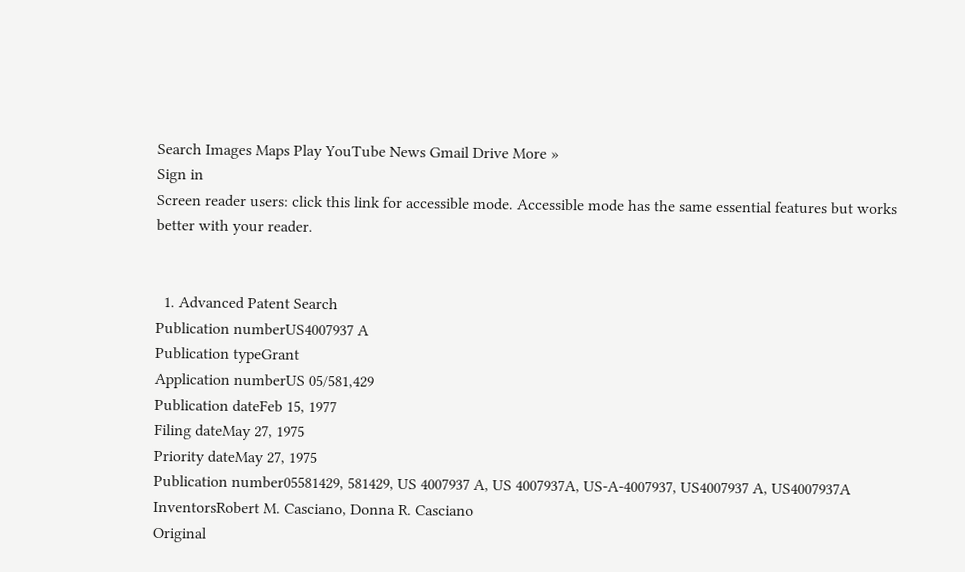Search Images Maps Play YouTube News Gmail Drive More »
Sign in
Screen reader users: click this link for accessible mode. Accessible mode has the same essential features but works better with your reader.


  1. Advanced Patent Search
Publication numberUS4007937 A
Publication typeGrant
Application numberUS 05/581,429
Publication dateFeb 15, 1977
Filing dateMay 27, 1975
Priority dateMay 27, 1975
Publication number05581429, 581429, US 4007937 A, US 4007937A, US-A-4007937, US4007937 A, US4007937A
InventorsRobert M. Casciano, Donna R. Casciano
Original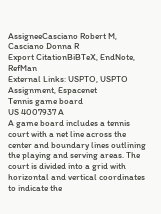AssigneeCasciano Robert M, Casciano Donna R
Export CitationBiBTeX, EndNote, RefMan
External Links: USPTO, USPTO Assignment, Espacenet
Tennis game board
US 4007937 A
A game board includes a tennis court with a net line across the center and boundary lines outlining the playing and serving areas. The court is divided into a grid with horizontal and vertical coordinates to indicate the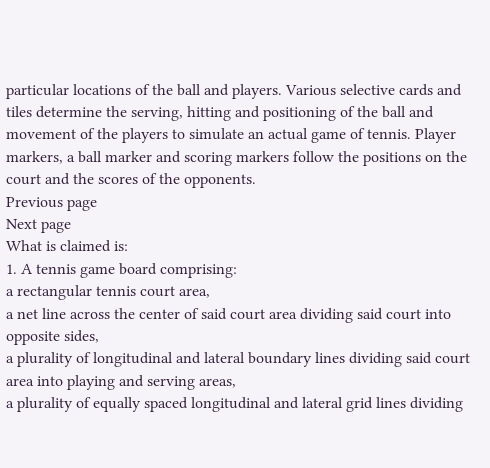particular locations of the ball and players. Various selective cards and tiles determine the serving, hitting and positioning of the ball and movement of the players to simulate an actual game of tennis. Player markers, a ball marker and scoring markers follow the positions on the court and the scores of the opponents.
Previous page
Next page
What is claimed is:
1. A tennis game board comprising:
a rectangular tennis court area,
a net line across the center of said court area dividing said court into opposite sides,
a plurality of longitudinal and lateral boundary lines dividing said court area into playing and serving areas,
a plurality of equally spaced longitudinal and lateral grid lines dividing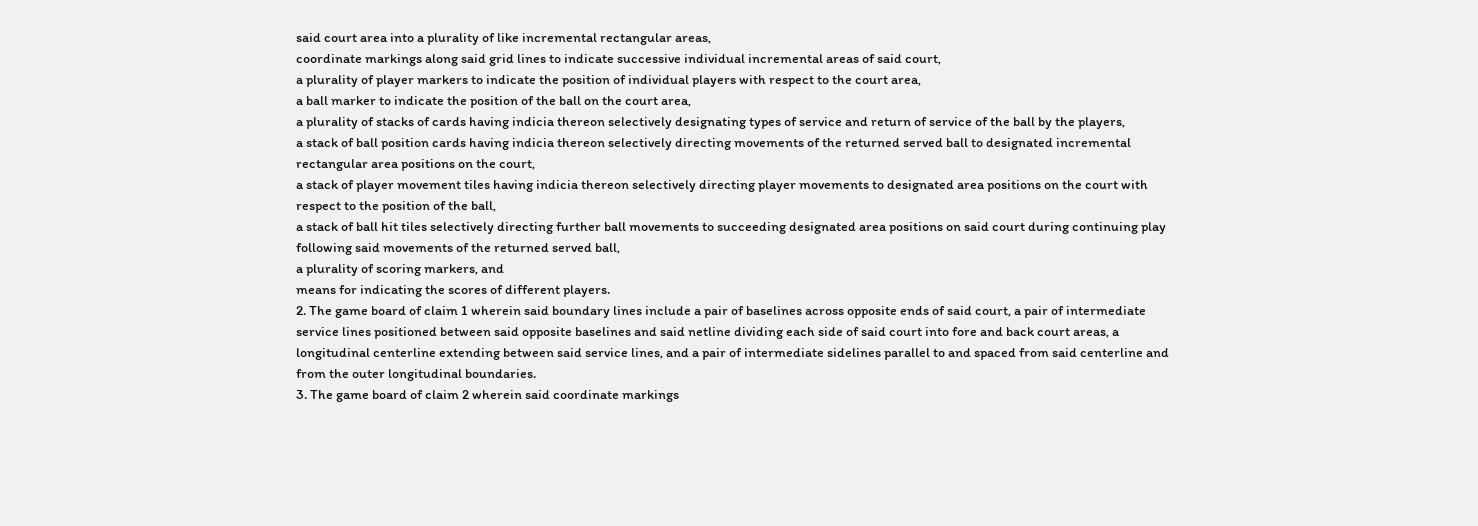said court area into a plurality of like incremental rectangular areas,
coordinate markings along said grid lines to indicate successive individual incremental areas of said court,
a plurality of player markers to indicate the position of individual players with respect to the court area,
a ball marker to indicate the position of the ball on the court area,
a plurality of stacks of cards having indicia thereon selectively designating types of service and return of service of the ball by the players,
a stack of ball position cards having indicia thereon selectively directing movements of the returned served ball to designated incremental rectangular area positions on the court,
a stack of player movement tiles having indicia thereon selectively directing player movements to designated area positions on the court with respect to the position of the ball,
a stack of ball hit tiles selectively directing further ball movements to succeeding designated area positions on said court during continuing play following said movements of the returned served ball,
a plurality of scoring markers, and
means for indicating the scores of different players.
2. The game board of claim 1 wherein said boundary lines include a pair of baselines across opposite ends of said court, a pair of intermediate service lines positioned between said opposite baselines and said netline dividing each side of said court into fore and back court areas, a longitudinal centerline extending between said service lines, and a pair of intermediate sidelines parallel to and spaced from said centerline and from the outer longitudinal boundaries.
3. The game board of claim 2 wherein said coordinate markings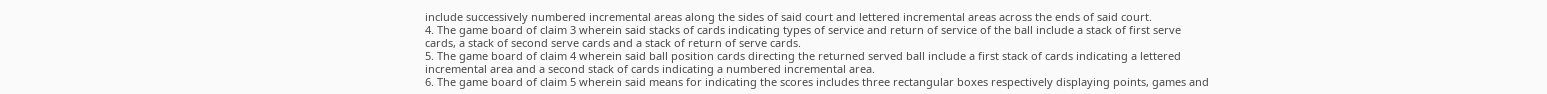include successively numbered incremental areas along the sides of said court and lettered incremental areas across the ends of said court.
4. The game board of claim 3 wherein said stacks of cards indicating types of service and return of service of the ball include a stack of first serve cards, a stack of second serve cards and a stack of return of serve cards.
5. The game board of claim 4 wherein said ball position cards directing the returned served ball include a first stack of cards indicating a lettered incremental area and a second stack of cards indicating a numbered incremental area.
6. The game board of claim 5 wherein said means for indicating the scores includes three rectangular boxes respectively displaying points, games and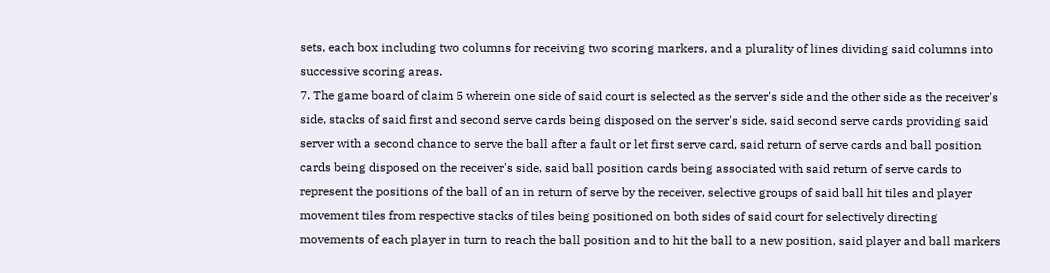sets, each box including two columns for receiving two scoring markers, and a plurality of lines dividing said columns into successive scoring areas.
7. The game board of claim 5 wherein one side of said court is selected as the server's side and the other side as the receiver's side, stacks of said first and second serve cards being disposed on the server's side, said second serve cards providing said server with a second chance to serve the ball after a fault or let first serve card, said return of serve cards and ball position cards being disposed on the receiver's side, said ball position cards being associated with said return of serve cards to represent the positions of the ball of an in return of serve by the receiver, selective groups of said ball hit tiles and player movement tiles from respective stacks of tiles being positioned on both sides of said court for selectively directing movements of each player in turn to reach the ball position and to hit the ball to a new position, said player and ball markers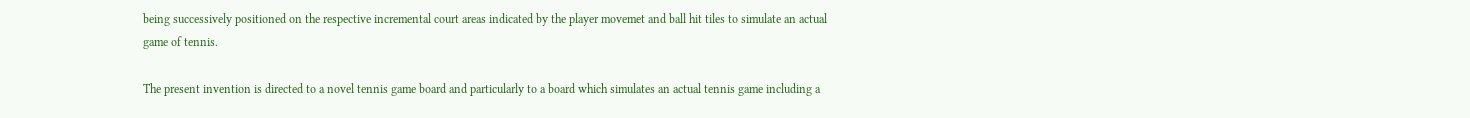being successively positioned on the respective incremental court areas indicated by the player movemet and ball hit tiles to simulate an actual game of tennis.

The present invention is directed to a novel tennis game board and particularly to a board which simulates an actual tennis game including a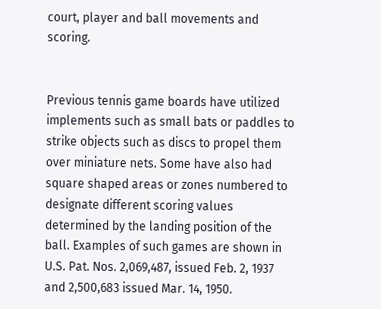court, player and ball movements and scoring.


Previous tennis game boards have utilized implements such as small bats or paddles to strike objects such as discs to propel them over miniature nets. Some have also had square shaped areas or zones numbered to designate different scoring values determined by the landing position of the ball. Examples of such games are shown in U.S. Pat. Nos. 2,069,487, issued Feb. 2, 1937 and 2,500,683 issued Mar. 14, 1950.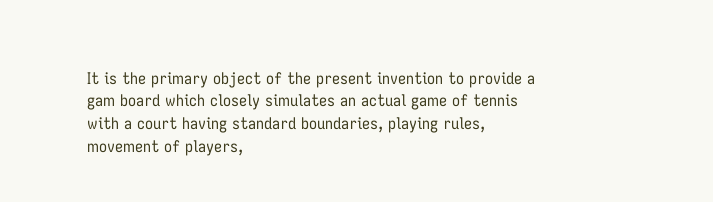It is the primary object of the present invention to provide a gam board which closely simulates an actual game of tennis with a court having standard boundaries, playing rules, movement of players,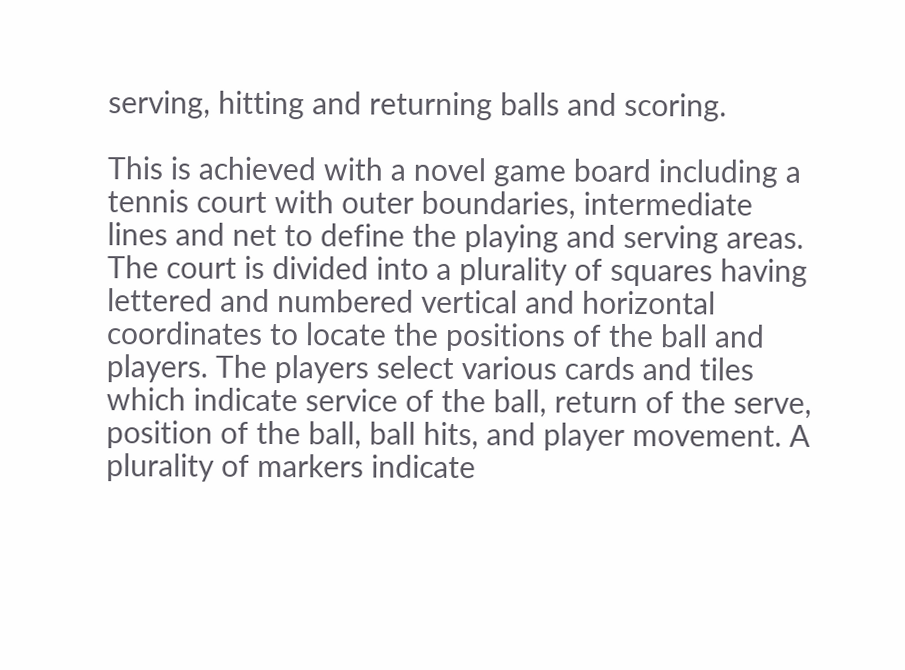serving, hitting and returning balls and scoring.

This is achieved with a novel game board including a tennis court with outer boundaries, intermediate lines and net to define the playing and serving areas. The court is divided into a plurality of squares having lettered and numbered vertical and horizontal coordinates to locate the positions of the ball and players. The players select various cards and tiles which indicate service of the ball, return of the serve, position of the ball, ball hits, and player movement. A plurality of markers indicate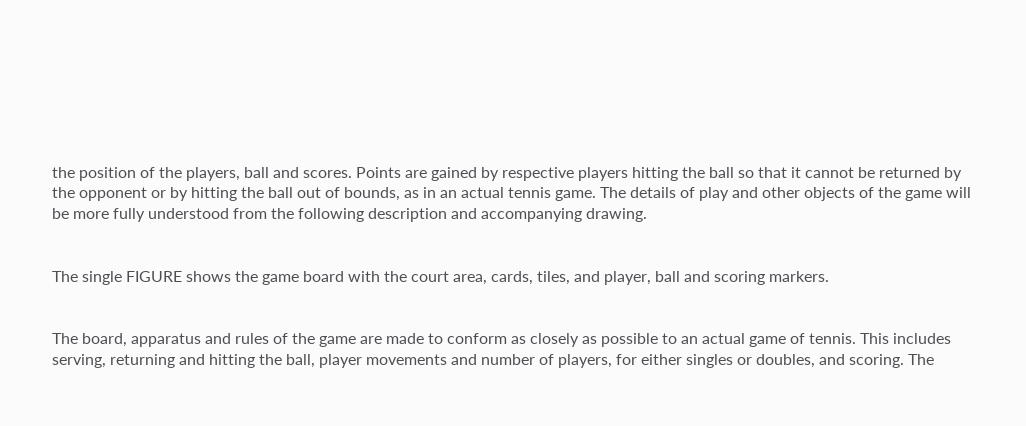the position of the players, ball and scores. Points are gained by respective players hitting the ball so that it cannot be returned by the opponent or by hitting the ball out of bounds, as in an actual tennis game. The details of play and other objects of the game will be more fully understood from the following description and accompanying drawing.


The single FIGURE shows the game board with the court area, cards, tiles, and player, ball and scoring markers.


The board, apparatus and rules of the game are made to conform as closely as possible to an actual game of tennis. This includes serving, returning and hitting the ball, player movements and number of players, for either singles or doubles, and scoring. The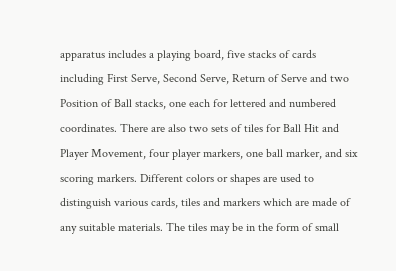apparatus includes a playing board, five stacks of cards including First Serve, Second Serve, Return of Serve and two Position of Ball stacks, one each for lettered and numbered coordinates. There are also two sets of tiles for Ball Hit and Player Movement, four player markers, one ball marker, and six scoring markers. Different colors or shapes are used to distinguish various cards, tiles and markers which are made of any suitable materials. The tiles may be in the form of small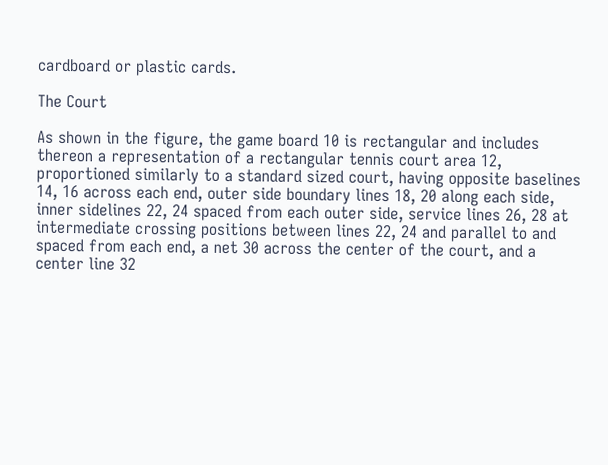cardboard or plastic cards.

The Court

As shown in the figure, the game board 10 is rectangular and includes thereon a representation of a rectangular tennis court area 12, proportioned similarly to a standard sized court, having opposite baselines 14, 16 across each end, outer side boundary lines 18, 20 along each side, inner sidelines 22, 24 spaced from each outer side, service lines 26, 28 at intermediate crossing positions between lines 22, 24 and parallel to and spaced from each end, a net 30 across the center of the court, and a center line 32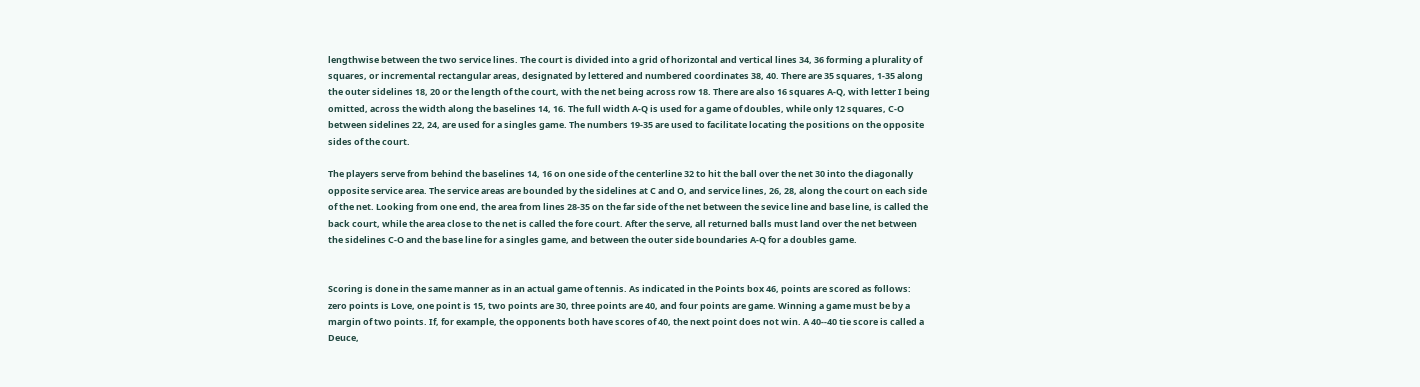lengthwise between the two service lines. The court is divided into a grid of horizontal and vertical lines 34, 36 forming a plurality of squares, or incremental rectangular areas, designated by lettered and numbered coordinates 38, 40. There are 35 squares, 1-35 along the outer sidelines 18, 20 or the length of the court, with the net being across row 18. There are also 16 squares A-Q, with letter I being omitted, across the width along the baselines 14, 16. The full width A-Q is used for a game of doubles, while only 12 squares, C-O between sidelines 22, 24, are used for a singles game. The numbers 19-35 are used to facilitate locating the positions on the opposite sides of the court.

The players serve from behind the baselines 14, 16 on one side of the centerline 32 to hit the ball over the net 30 into the diagonally opposite service area. The service areas are bounded by the sidelines at C and O, and service lines, 26, 28, along the court on each side of the net. Looking from one end, the area from lines 28-35 on the far side of the net between the sevice line and base line, is called the back court, while the area close to the net is called the fore court. After the serve, all returned balls must land over the net between the sidelines C-O and the base line for a singles game, and between the outer side boundaries A-Q for a doubles game.


Scoring is done in the same manner as in an actual game of tennis. As indicated in the Points box 46, points are scored as follows: zero points is Love, one point is 15, two points are 30, three points are 40, and four points are game. Winning a game must be by a margin of two points. If, for example, the opponents both have scores of 40, the next point does not win. A 40--40 tie score is called a Deuce,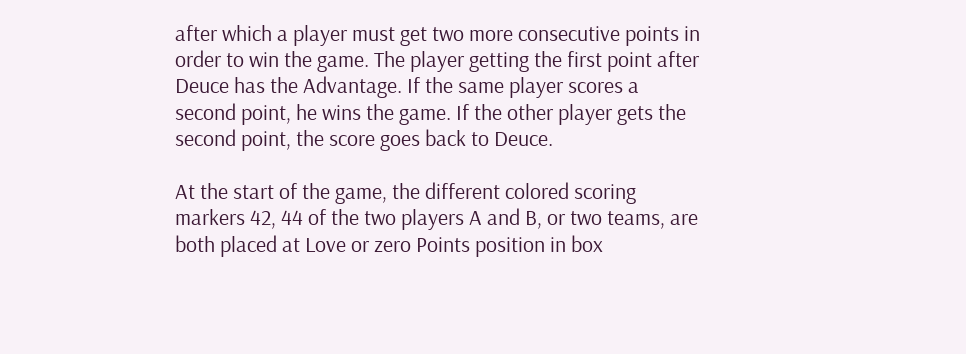after which a player must get two more consecutive points in order to win the game. The player getting the first point after Deuce has the Advantage. If the same player scores a second point, he wins the game. If the other player gets the second point, the score goes back to Deuce.

At the start of the game, the different colored scoring markers 42, 44 of the two players A and B, or two teams, are both placed at Love or zero Points position in box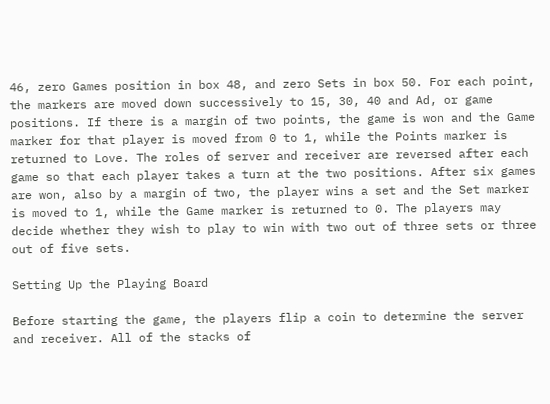46, zero Games position in box 48, and zero Sets in box 50. For each point, the markers are moved down successively to 15, 30, 40 and Ad, or game positions. If there is a margin of two points, the game is won and the Game marker for that player is moved from 0 to 1, while the Points marker is returned to Love. The roles of server and receiver are reversed after each game so that each player takes a turn at the two positions. After six games are won, also by a margin of two, the player wins a set and the Set marker is moved to 1, while the Game marker is returned to 0. The players may decide whether they wish to play to win with two out of three sets or three out of five sets.

Setting Up the Playing Board

Before starting the game, the players flip a coin to determine the server and receiver. All of the stacks of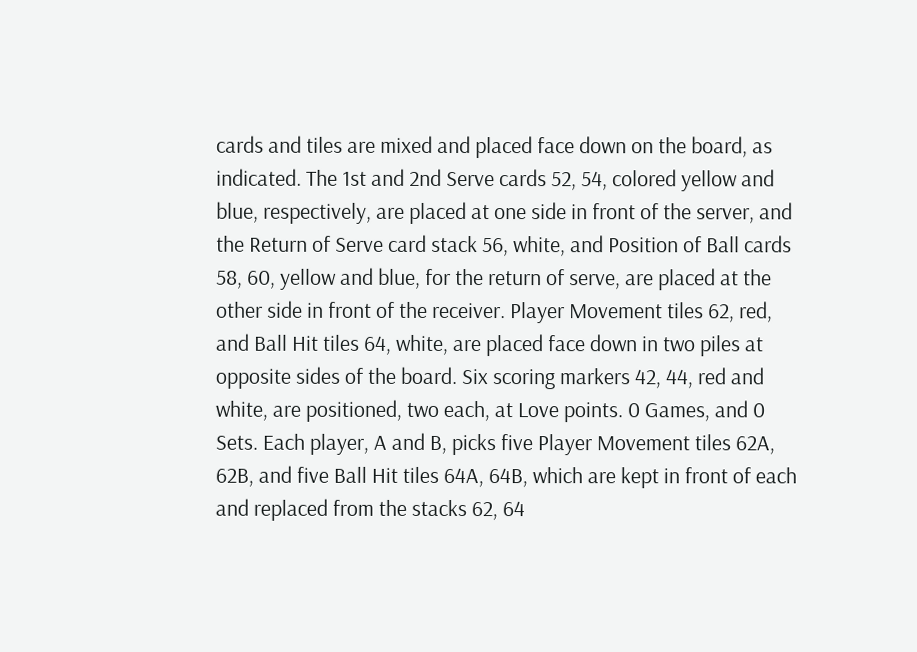cards and tiles are mixed and placed face down on the board, as indicated. The 1st and 2nd Serve cards 52, 54, colored yellow and blue, respectively, are placed at one side in front of the server, and the Return of Serve card stack 56, white, and Position of Ball cards 58, 60, yellow and blue, for the return of serve, are placed at the other side in front of the receiver. Player Movement tiles 62, red, and Ball Hit tiles 64, white, are placed face down in two piles at opposite sides of the board. Six scoring markers 42, 44, red and white, are positioned, two each, at Love points. 0 Games, and 0 Sets. Each player, A and B, picks five Player Movement tiles 62A, 62B, and five Ball Hit tiles 64A, 64B, which are kept in front of each and replaced from the stacks 62, 64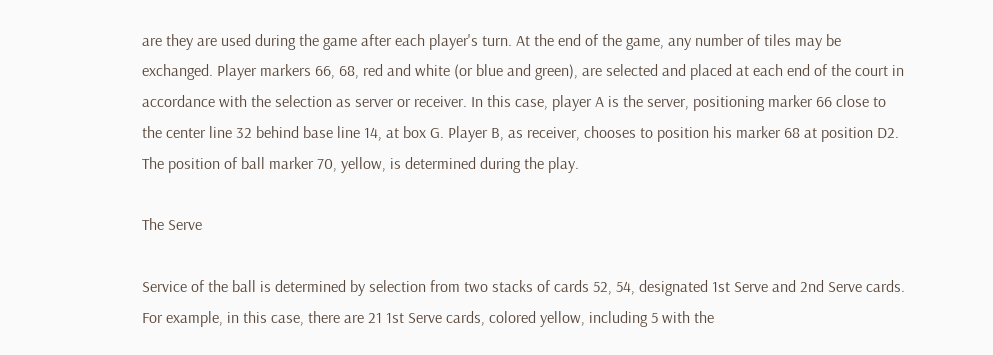are they are used during the game after each player's turn. At the end of the game, any number of tiles may be exchanged. Player markers 66, 68, red and white (or blue and green), are selected and placed at each end of the court in accordance with the selection as server or receiver. In this case, player A is the server, positioning marker 66 close to the center line 32 behind base line 14, at box G. Player B, as receiver, chooses to position his marker 68 at position D2. The position of ball marker 70, yellow, is determined during the play.

The Serve

Service of the ball is determined by selection from two stacks of cards 52, 54, designated 1st Serve and 2nd Serve cards. For example, in this case, there are 21 1st Serve cards, colored yellow, including 5 with the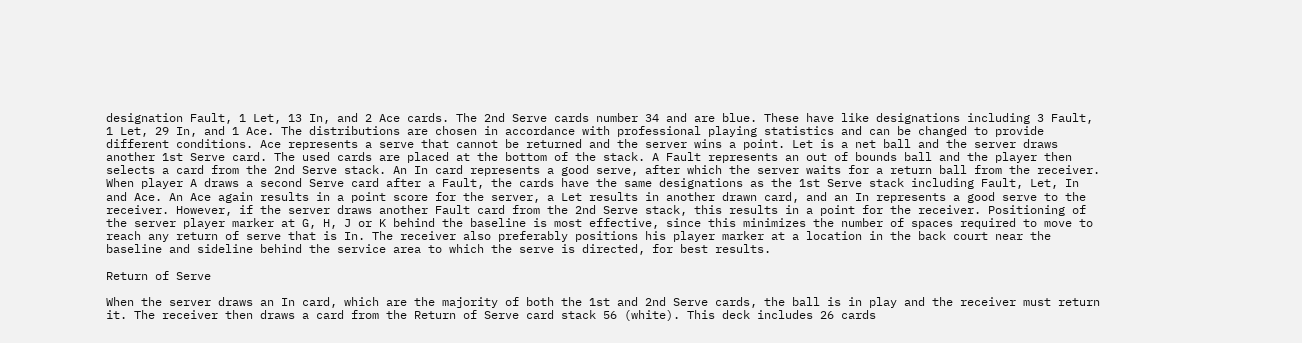designation Fault, 1 Let, 13 In, and 2 Ace cards. The 2nd Serve cards number 34 and are blue. These have like designations including 3 Fault, 1 Let, 29 In, and 1 Ace. The distributions are chosen in accordance with professional playing statistics and can be changed to provide different conditions. Ace represents a serve that cannot be returned and the server wins a point. Let is a net ball and the server draws another 1st Serve card. The used cards are placed at the bottom of the stack. A Fault represents an out of bounds ball and the player then selects a card from the 2nd Serve stack. An In card represents a good serve, after which the server waits for a return ball from the receiver. When player A draws a second Serve card after a Fault, the cards have the same designations as the 1st Serve stack including Fault, Let, In and Ace. An Ace again results in a point score for the server, a Let results in another drawn card, and an In represents a good serve to the receiver. However, if the server draws another Fault card from the 2nd Serve stack, this results in a point for the receiver. Positioning of the server player marker at G, H, J or K behind the baseline is most effective, since this minimizes the number of spaces required to move to reach any return of serve that is In. The receiver also preferably positions his player marker at a location in the back court near the baseline and sideline behind the service area to which the serve is directed, for best results.

Return of Serve

When the server draws an In card, which are the majority of both the 1st and 2nd Serve cards, the ball is in play and the receiver must return it. The receiver then draws a card from the Return of Serve card stack 56 (white). This deck includes 26 cards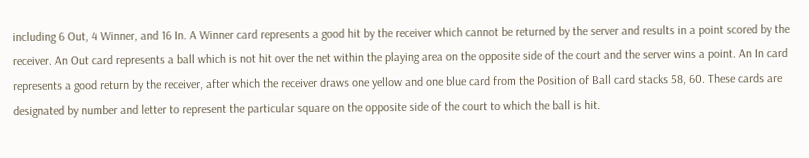including 6 Out, 4 Winner, and 16 In. A Winner card represents a good hit by the receiver which cannot be returned by the server and results in a point scored by the receiver. An Out card represents a ball which is not hit over the net within the playing area on the opposite side of the court and the server wins a point. An In card represents a good return by the receiver, after which the receiver draws one yellow and one blue card from the Position of Ball card stacks 58, 60. These cards are designated by number and letter to represent the particular square on the opposite side of the court to which the ball is hit.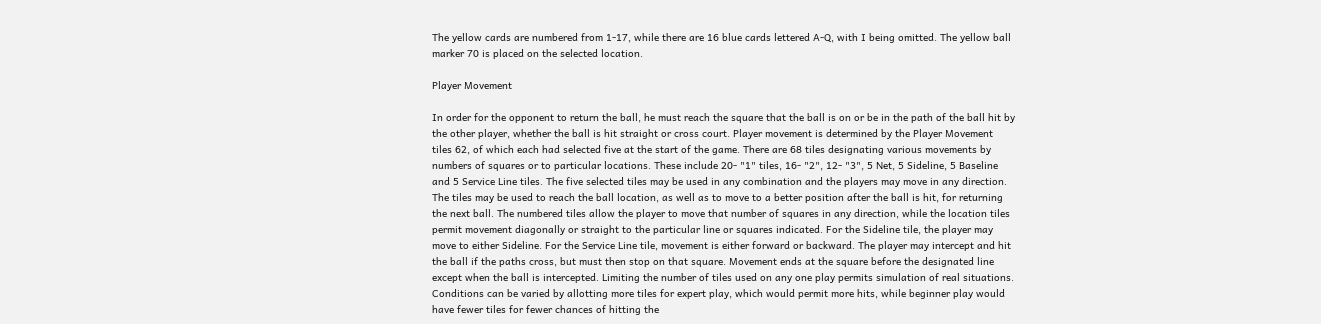The yellow cards are numbered from 1-17, while there are 16 blue cards lettered A-Q, with I being omitted. The yellow ball marker 70 is placed on the selected location.

Player Movement

In order for the opponent to return the ball, he must reach the square that the ball is on or be in the path of the ball hit by the other player, whether the ball is hit straight or cross court. Player movement is determined by the Player Movement tiles 62, of which each had selected five at the start of the game. There are 68 tiles designating various movements by numbers of squares or to particular locations. These include 20- "1" tiles, 16- "2", 12- "3", 5 Net, 5 Sideline, 5 Baseline and 5 Service Line tiles. The five selected tiles may be used in any combination and the players may move in any direction. The tiles may be used to reach the ball location, as well as to move to a better position after the ball is hit, for returning the next ball. The numbered tiles allow the player to move that number of squares in any direction, while the location tiles permit movement diagonally or straight to the particular line or squares indicated. For the Sideline tile, the player may move to either Sideline. For the Service Line tile, movement is either forward or backward. The player may intercept and hit the ball if the paths cross, but must then stop on that square. Movement ends at the square before the designated line except when the ball is intercepted. Limiting the number of tiles used on any one play permits simulation of real situations. Conditions can be varied by allotting more tiles for expert play, which would permit more hits, while beginner play would have fewer tiles for fewer chances of hitting the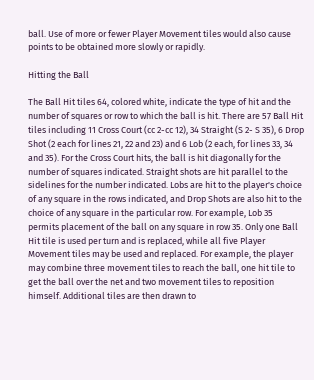ball. Use of more or fewer Player Movement tiles would also cause points to be obtained more slowly or rapidly.

Hitting the Ball

The Ball Hit tiles 64, colored white, indicate the type of hit and the number of squares or row to which the ball is hit. There are 57 Ball Hit tiles including 11 Cross Court (cc 2-cc 12), 34 Straight (S 2- S 35), 6 Drop Shot (2 each for lines 21, 22 and 23) and 6 Lob (2 each, for lines 33, 34 and 35). For the Cross Court hits, the ball is hit diagonally for the number of squares indicated. Straight shots are hit parallel to the sidelines for the number indicated. Lobs are hit to the player's choice of any square in the rows indicated, and Drop Shots are also hit to the choice of any square in the particular row. For example, Lob 35 permits placement of the ball on any square in row 35. Only one Ball Hit tile is used per turn and is replaced, while all five Player Movement tiles may be used and replaced. For example, the player may combine three movement tiles to reach the ball, one hit tile to get the ball over the net and two movement tiles to reposition himself. Additional tiles are then drawn to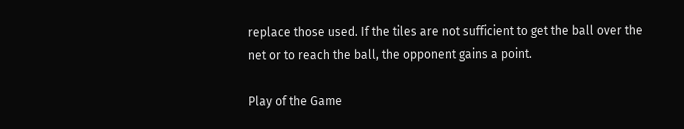replace those used. If the tiles are not sufficient to get the ball over the net or to reach the ball, the opponent gains a point.

Play of the Game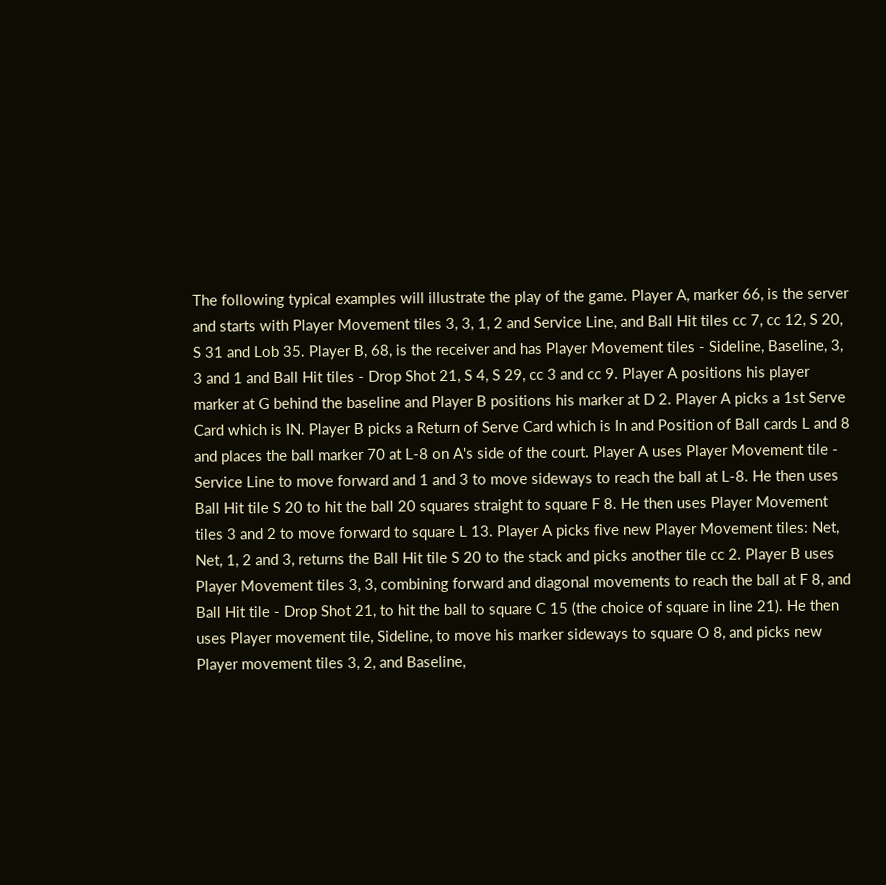The following typical examples will illustrate the play of the game. Player A, marker 66, is the server and starts with Player Movement tiles 3, 3, 1, 2 and Service Line, and Ball Hit tiles cc 7, cc 12, S 20, S 31 and Lob 35. Player B, 68, is the receiver and has Player Movement tiles - Sideline, Baseline, 3, 3 and 1 and Ball Hit tiles - Drop Shot 21, S 4, S 29, cc 3 and cc 9. Player A positions his player marker at G behind the baseline and Player B positions his marker at D 2. Player A picks a 1st Serve Card which is IN. Player B picks a Return of Serve Card which is In and Position of Ball cards L and 8 and places the ball marker 70 at L-8 on A's side of the court. Player A uses Player Movement tile - Service Line to move forward and 1 and 3 to move sideways to reach the ball at L-8. He then uses Ball Hit tile S 20 to hit the ball 20 squares straight to square F 8. He then uses Player Movement tiles 3 and 2 to move forward to square L 13. Player A picks five new Player Movement tiles: Net, Net, 1, 2 and 3, returns the Ball Hit tile S 20 to the stack and picks another tile cc 2. Player B uses Player Movement tiles 3, 3, combining forward and diagonal movements to reach the ball at F 8, and Ball Hit tile - Drop Shot 21, to hit the ball to square C 15 (the choice of square in line 21). He then uses Player movement tile, Sideline, to move his marker sideways to square O 8, and picks new Player movement tiles 3, 2, and Baseline,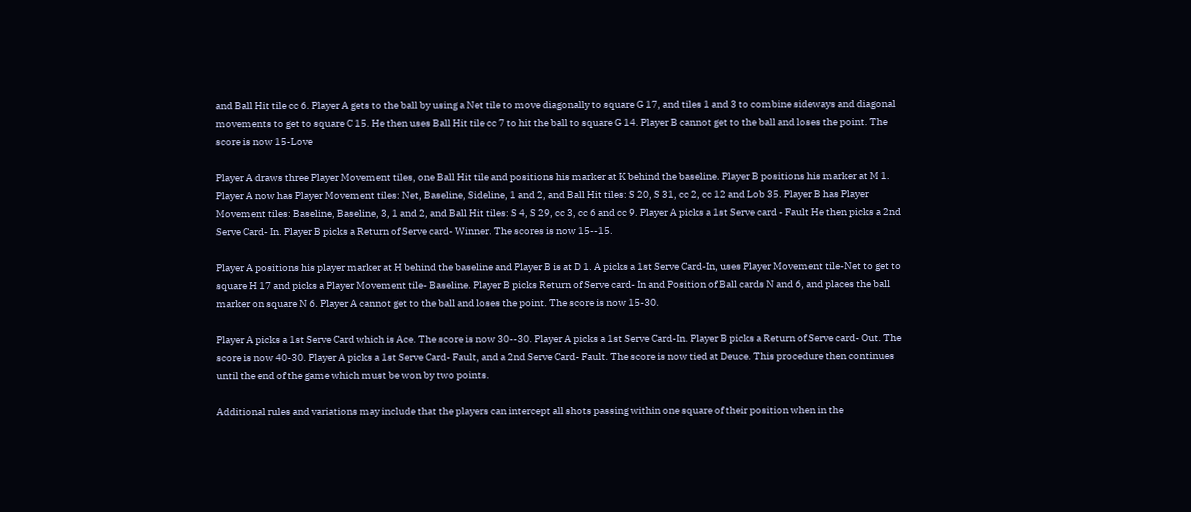and Ball Hit tile cc 6. Player A gets to the ball by using a Net tile to move diagonally to square G 17, and tiles 1 and 3 to combine sideways and diagonal movements to get to square C 15. He then uses Ball Hit tile cc 7 to hit the ball to square G 14. Player B cannot get to the ball and loses the point. The score is now 15-Love

Player A draws three Player Movement tiles, one Ball Hit tile and positions his marker at K behind the baseline. Player B positions his marker at M 1. Player A now has Player Movement tiles: Net, Baseline, Sideline, 1 and 2, and Ball Hit tiles: S 20, S 31, cc 2, cc 12 and Lob 35. Player B has Player Movement tiles: Baseline, Baseline, 3, 1 and 2, and Ball Hit tiles: S 4, S 29, cc 3, cc 6 and cc 9. Player A picks a 1st Serve card - Fault He then picks a 2nd Serve Card- In. Player B picks a Return of Serve card- Winner. The scores is now 15--15.

Player A positions his player marker at H behind the baseline and Player B is at D 1. A picks a 1st Serve Card-In, uses Player Movement tile-Net to get to square H 17 and picks a Player Movement tile- Baseline. Player B picks Return of Serve card- In and Position of Ball cards N and 6, and places the ball marker on square N 6. Player A cannot get to the ball and loses the point. The score is now 15-30.

Player A picks a 1st Serve Card which is Ace. The score is now 30--30. Player A picks a 1st Serve Card-In. Player B picks a Return of Serve card- Out. The score is now 40-30. Player A picks a 1st Serve Card- Fault, and a 2nd Serve Card- Fault. The score is now tied at Deuce. This procedure then continues until the end of the game which must be won by two points.

Additional rules and variations may include that the players can intercept all shots passing within one square of their position when in the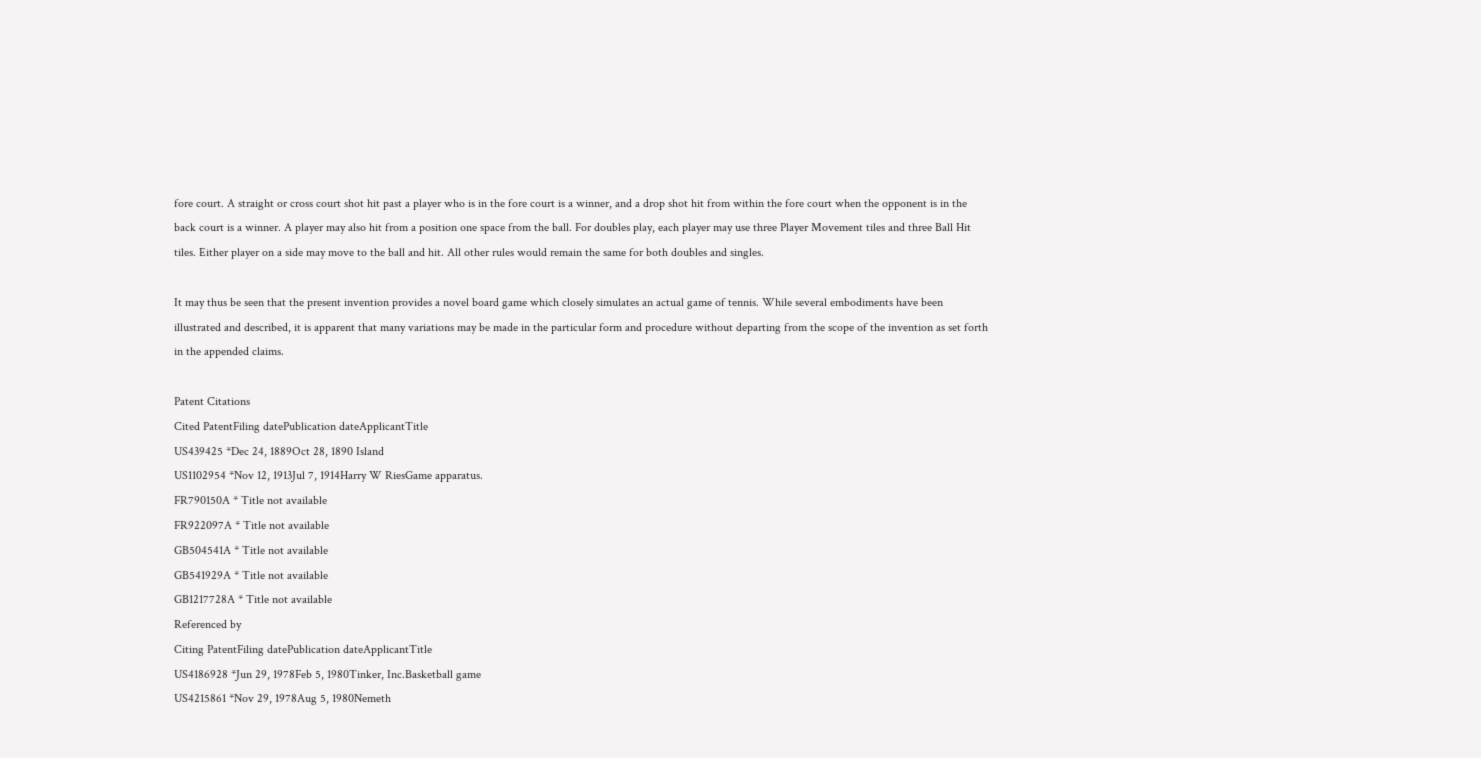fore court. A straight or cross court shot hit past a player who is in the fore court is a winner, and a drop shot hit from within the fore court when the opponent is in the back court is a winner. A player may also hit from a position one space from the ball. For doubles play, each player may use three Player Movement tiles and three Ball Hit tiles. Either player on a side may move to the ball and hit. All other rules would remain the same for both doubles and singles.

It may thus be seen that the present invention provides a novel board game which closely simulates an actual game of tennis. While several embodiments have been illustrated and described, it is apparent that many variations may be made in the particular form and procedure without departing from the scope of the invention as set forth in the appended claims.

Patent Citations
Cited PatentFiling datePublication dateApplicantTitle
US439425 *Dec 24, 1889Oct 28, 1890 Island
US1102954 *Nov 12, 1913Jul 7, 1914Harry W RiesGame apparatus.
FR790150A * Title not available
FR922097A * Title not available
GB504541A * Title not available
GB541929A * Title not available
GB1217728A * Title not available
Referenced by
Citing PatentFiling datePublication dateApplicantTitle
US4186928 *Jun 29, 1978Feb 5, 1980Tinker, Inc.Basketball game
US4215861 *Nov 29, 1978Aug 5, 1980Nemeth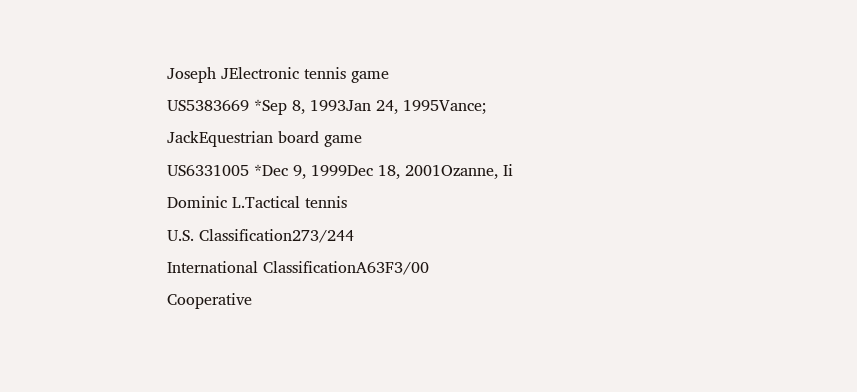Joseph JElectronic tennis game
US5383669 *Sep 8, 1993Jan 24, 1995Vance; JackEquestrian board game
US6331005 *Dec 9, 1999Dec 18, 2001Ozanne, Ii Dominic L.Tactical tennis
U.S. Classification273/244
International ClassificationA63F3/00
Cooperative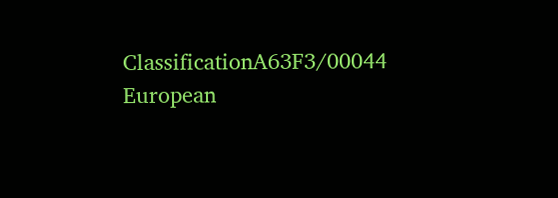ClassificationA63F3/00044
European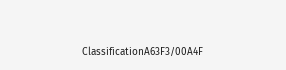ClassificationA63F3/00A4F